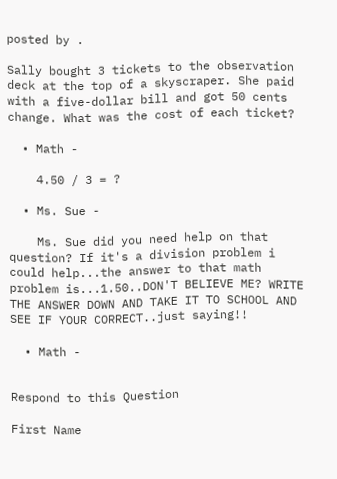posted by .

Sally bought 3 tickets to the observation deck at the top of a skyscraper. She paid with a five-dollar bill and got 50 cents change. What was the cost of each ticket?

  • Math -

    4.50 / 3 = ?

  • Ms. Sue -

    Ms. Sue did you need help on that question? If it's a division problem i could help...the answer to that math problem is...1.50..DON'T BELIEVE ME? WRITE THE ANSWER DOWN AND TAKE IT TO SCHOOL AND SEE IF YOUR CORRECT..just saying!!

  • Math -


Respond to this Question

First Name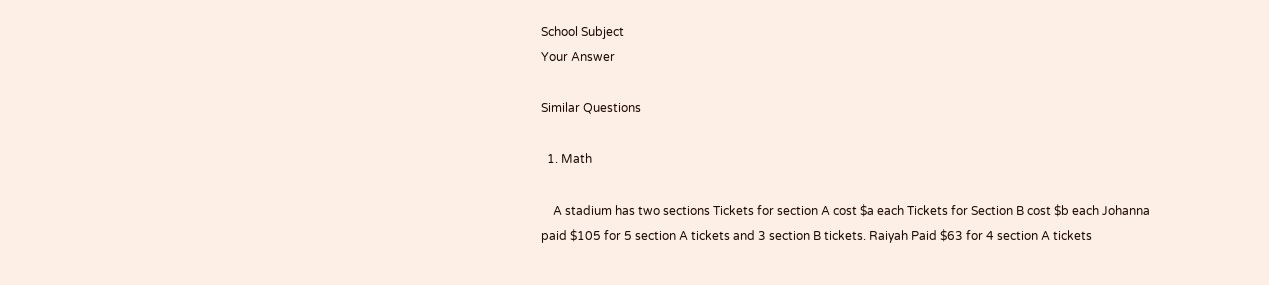School Subject
Your Answer

Similar Questions

  1. Math

    A stadium has two sections Tickets for section A cost $a each Tickets for Section B cost $b each Johanna paid $105 for 5 section A tickets and 3 section B tickets. Raiyah Paid $63 for 4 section A tickets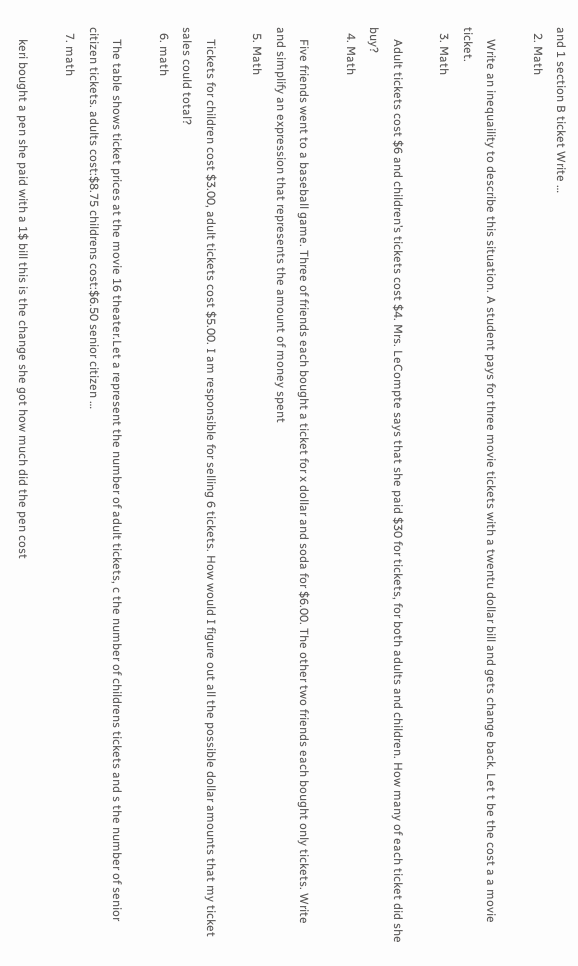and 1 section B ticket Write …
  2. Math

    Write an inequaility to describe this situation. A student pays for three movie tickets with a twentu dollar bill and gets change back. Let t be the cost a a movie ticket.
  3. Math

    Adult tickets cost $6 and children’s tickets cost $4. Mrs. LeCompte says that she paid $30 for tickets, for both adults and children. How many of each ticket did she buy?
  4. Math

    Five friends went to a baseball game. Three of friends each bought a ticket for x dollar and soda for $6.00. The other two friends each bought only tickets. Write and simplify an expression that represents the amount of money spent
  5. Math

    Tickets for children cost $3.00, adult tickets cost $5.00. I am responsible for selling 6 tickets. How would I figure out all the possible dollar amounts that my ticket sales could total?
  6. math

    The table shows ticket prices at the movie 16 theater.Let a represent the number of adult tickets, c the number of childrens tickets and s the number of senior citizen tickets. adults cost:$8.75 childrens cost:$6.50 senior citizen …
  7. math

    keri bought a pen she paid with a 1$ bill this is the change she got how much did the pen cost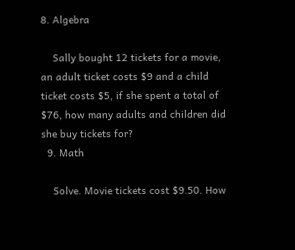8. Algebra

    Sally bought 12 tickets for a movie, an adult ticket costs $9 and a child ticket costs $5, if she spent a total of $76, how many adults and children did she buy tickets for?
  9. Math

    Solve. Movie tickets cost $9.50. How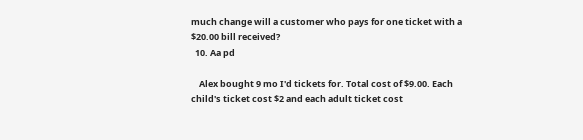much change will a customer who pays for one ticket with a $20.00 bill received?
  10. Aa pd

    Alex bought 9 mo I'd tickets for. Total cost of $9.00. Each child's ticket cost $2 and each adult ticket cost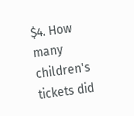$4. How many children's tickets did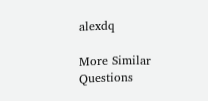alexdq

More Similar Questions